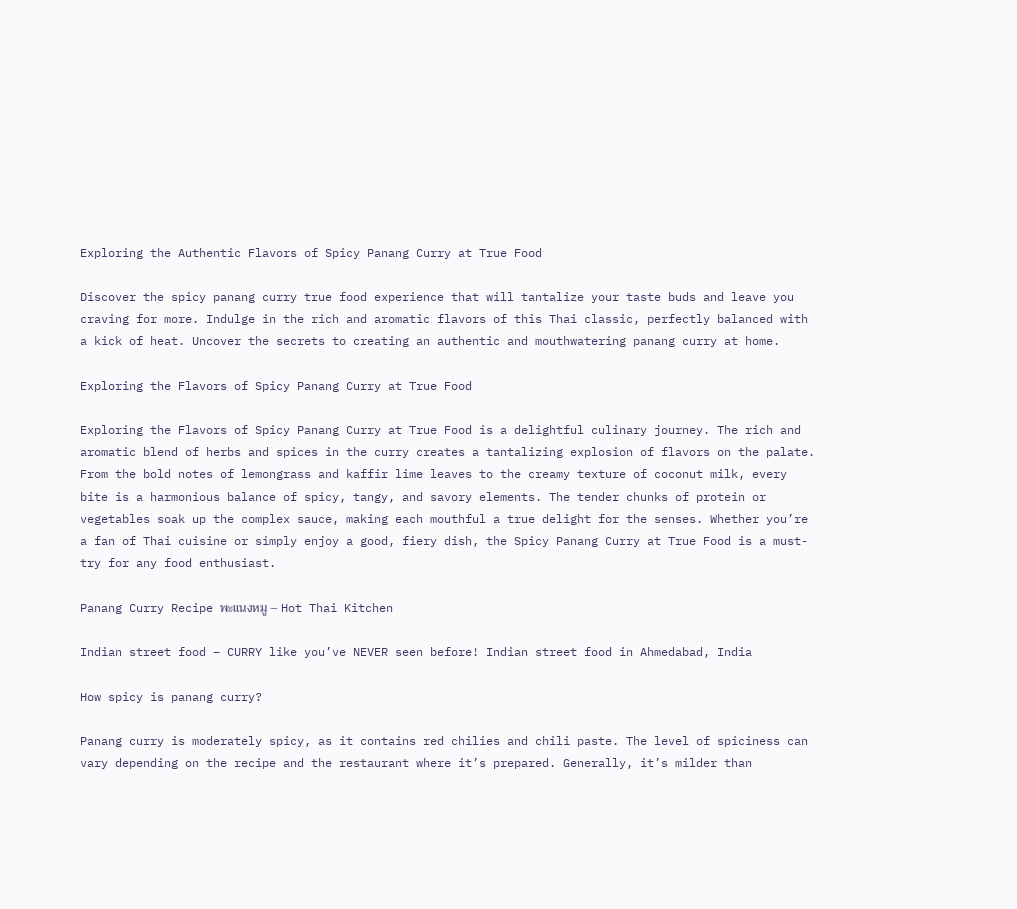Exploring the Authentic Flavors of Spicy Panang Curry at True Food

Discover the spicy panang curry true food experience that will tantalize your taste buds and leave you craving for more. Indulge in the rich and aromatic flavors of this Thai classic, perfectly balanced with a kick of heat. Uncover the secrets to creating an authentic and mouthwatering panang curry at home.

Exploring the Flavors of Spicy Panang Curry at True Food

Exploring the Flavors of Spicy Panang Curry at True Food is a delightful culinary journey. The rich and aromatic blend of herbs and spices in the curry creates a tantalizing explosion of flavors on the palate. From the bold notes of lemongrass and kaffir lime leaves to the creamy texture of coconut milk, every bite is a harmonious balance of spicy, tangy, and savory elements. The tender chunks of protein or vegetables soak up the complex sauce, making each mouthful a true delight for the senses. Whether you’re a fan of Thai cuisine or simply enjoy a good, fiery dish, the Spicy Panang Curry at True Food is a must-try for any food enthusiast.

Panang Curry Recipe พะแนงหมู – Hot Thai Kitchen

Indian street food – CURRY like you’ve NEVER seen before! Indian street food in Ahmedabad, India

How spicy is panang curry?

Panang curry is moderately spicy, as it contains red chilies and chili paste. The level of spiciness can vary depending on the recipe and the restaurant where it’s prepared. Generally, it’s milder than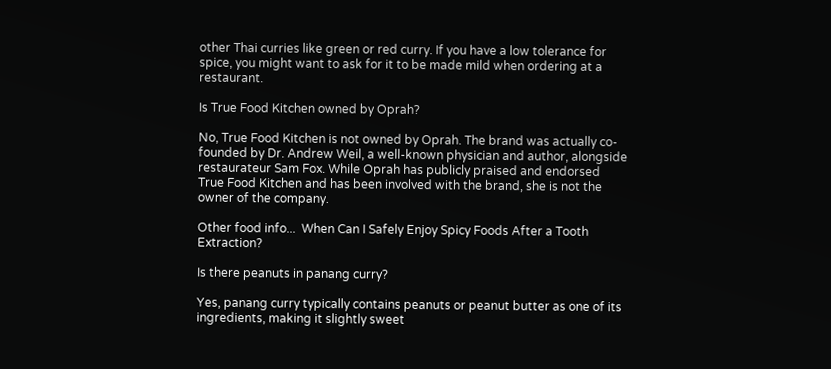other Thai curries like green or red curry. If you have a low tolerance for spice, you might want to ask for it to be made mild when ordering at a restaurant.

Is True Food Kitchen owned by Oprah?

No, True Food Kitchen is not owned by Oprah. The brand was actually co-founded by Dr. Andrew Weil, a well-known physician and author, alongside restaurateur Sam Fox. While Oprah has publicly praised and endorsed True Food Kitchen and has been involved with the brand, she is not the owner of the company.

Other food info...  When Can I Safely Enjoy Spicy Foods After a Tooth Extraction?

Is there peanuts in panang curry?

Yes, panang curry typically contains peanuts or peanut butter as one of its ingredients, making it slightly sweet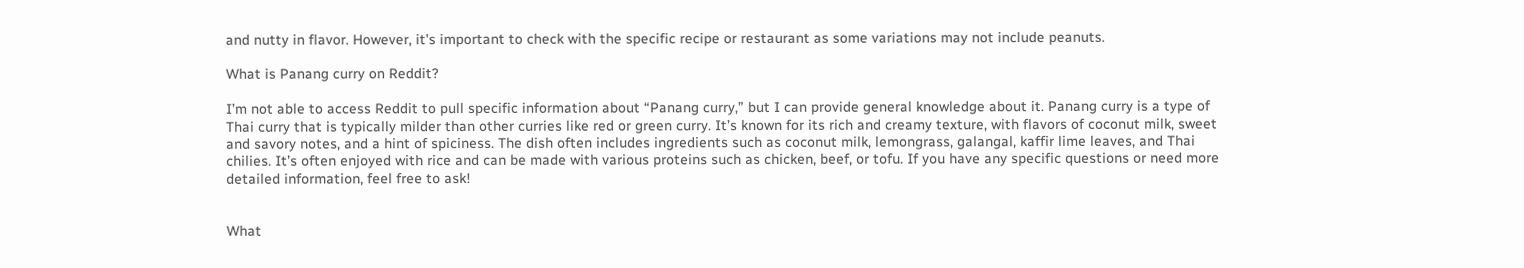and nutty in flavor. However, it’s important to check with the specific recipe or restaurant as some variations may not include peanuts.

What is Panang curry on Reddit?

I’m not able to access Reddit to pull specific information about “Panang curry,” but I can provide general knowledge about it. Panang curry is a type of Thai curry that is typically milder than other curries like red or green curry. It’s known for its rich and creamy texture, with flavors of coconut milk, sweet and savory notes, and a hint of spiciness. The dish often includes ingredients such as coconut milk, lemongrass, galangal, kaffir lime leaves, and Thai chilies. It’s often enjoyed with rice and can be made with various proteins such as chicken, beef, or tofu. If you have any specific questions or need more detailed information, feel free to ask!


What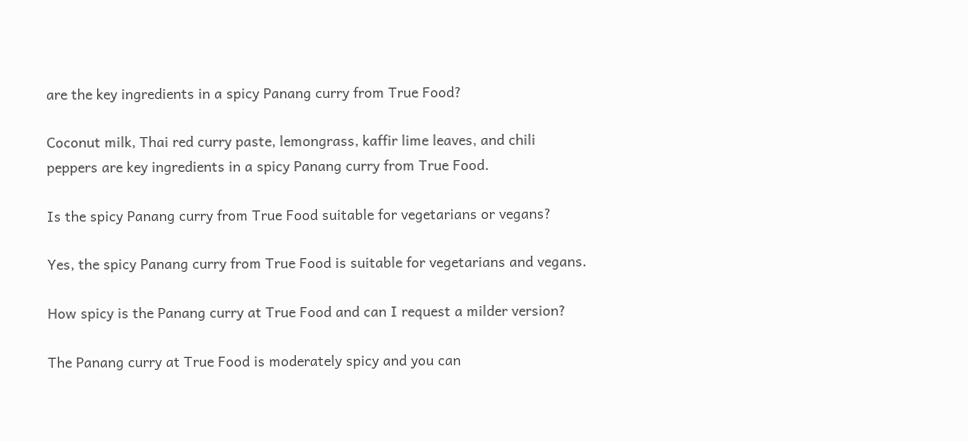are the key ingredients in a spicy Panang curry from True Food?

Coconut milk, Thai red curry paste, lemongrass, kaffir lime leaves, and chili peppers are key ingredients in a spicy Panang curry from True Food.

Is the spicy Panang curry from True Food suitable for vegetarians or vegans?

Yes, the spicy Panang curry from True Food is suitable for vegetarians and vegans.

How spicy is the Panang curry at True Food and can I request a milder version?

The Panang curry at True Food is moderately spicy and you can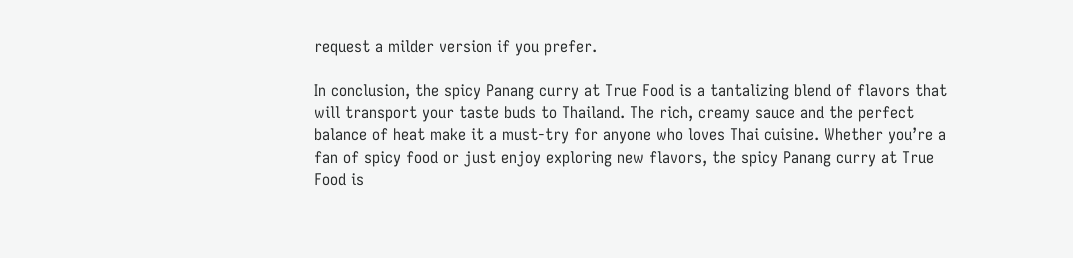request a milder version if you prefer.

In conclusion, the spicy Panang curry at True Food is a tantalizing blend of flavors that will transport your taste buds to Thailand. The rich, creamy sauce and the perfect balance of heat make it a must-try for anyone who loves Thai cuisine. Whether you’re a fan of spicy food or just enjoy exploring new flavors, the spicy Panang curry at True Food is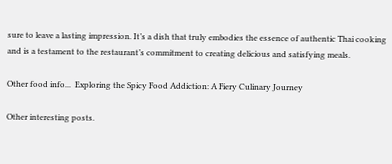sure to leave a lasting impression. It’s a dish that truly embodies the essence of authentic Thai cooking and is a testament to the restaurant’s commitment to creating delicious and satisfying meals.

Other food info...  Exploring the Spicy Food Addiction: A Fiery Culinary Journey

Other interesting posts.